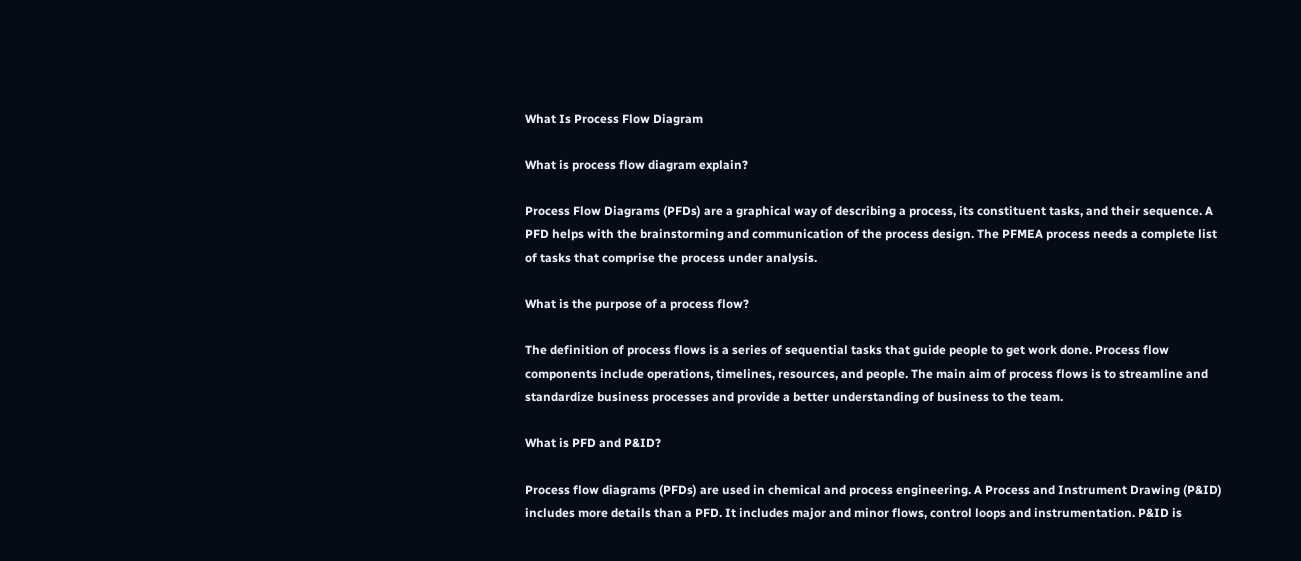What Is Process Flow Diagram

What is process flow diagram explain?

Process Flow Diagrams (PFDs) are a graphical way of describing a process, its constituent tasks, and their sequence. A PFD helps with the brainstorming and communication of the process design. The PFMEA process needs a complete list of tasks that comprise the process under analysis.

What is the purpose of a process flow?

The definition of process flows is a series of sequential tasks that guide people to get work done. Process flow components include operations, timelines, resources, and people. The main aim of process flows is to streamline and standardize business processes and provide a better understanding of business to the team.

What is PFD and P&ID?

Process flow diagrams (PFDs) are used in chemical and process engineering. A Process and Instrument Drawing (P&ID) includes more details than a PFD. It includes major and minor flows, control loops and instrumentation. P&ID is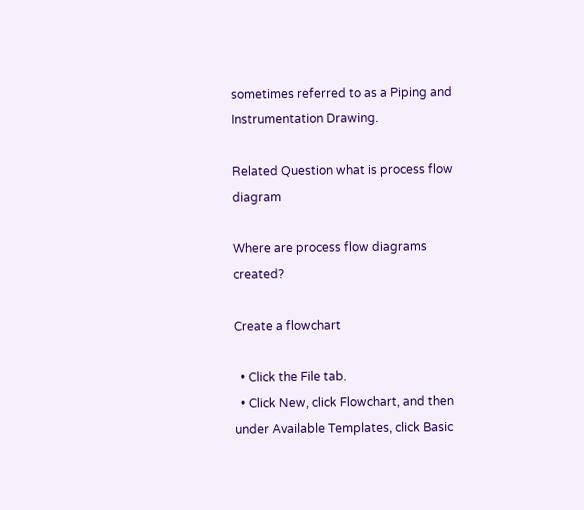sometimes referred to as a Piping and Instrumentation Drawing.

Related Question what is process flow diagram

Where are process flow diagrams created?

Create a flowchart

  • Click the File tab.
  • Click New, click Flowchart, and then under Available Templates, click Basic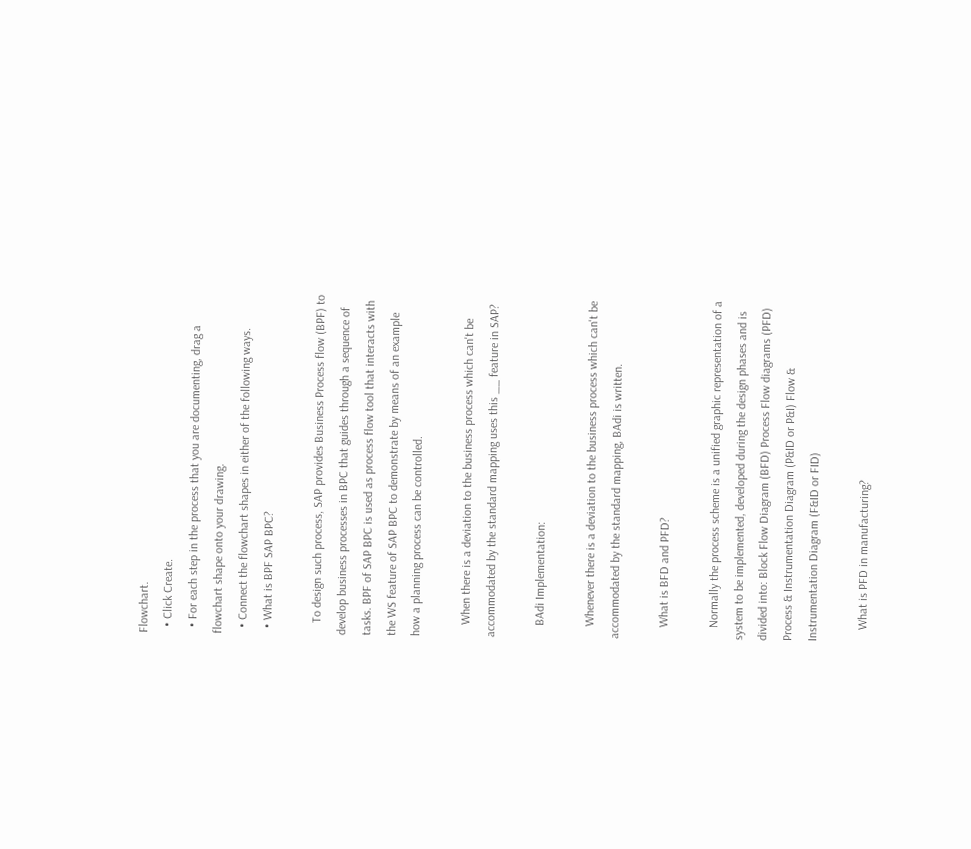Flowchart.
  • Click Create.
  • For each step in the process that you are documenting, drag a flowchart shape onto your drawing.
  • Connect the flowchart shapes in either of the following ways.
  • What is BPF SAP BPC?

    To design such process, SAP provides Business Process flow (BPF) to develop business processes in BPC that guides through a sequence of tasks. BPF of SAP BPC is used as process flow tool that interacts with the WS feature of SAP BPC to demonstrate by means of an example how a planning process can be controlled.

    When there is a deviation to the business process which can't be accommodated by the standard mapping uses this __ feature in SAP?

    BAdi Implementation:

    Whenever there is a deviation to the business process which can't be accommodated by the standard mapping, BAdi is written.

    What is BFD and PFD?

    Normally the process scheme is a unified graphic representation of a system to be implemented, developed during the design phases and is divided into: Block Flow Diagram (BFD) Process Flow diagrams (PFD) Process & Instrumentation Diagram (P&ID or P&I) Flow & Instrumentation Diagram (F&ID or FID)

    What is PFD in manufacturing?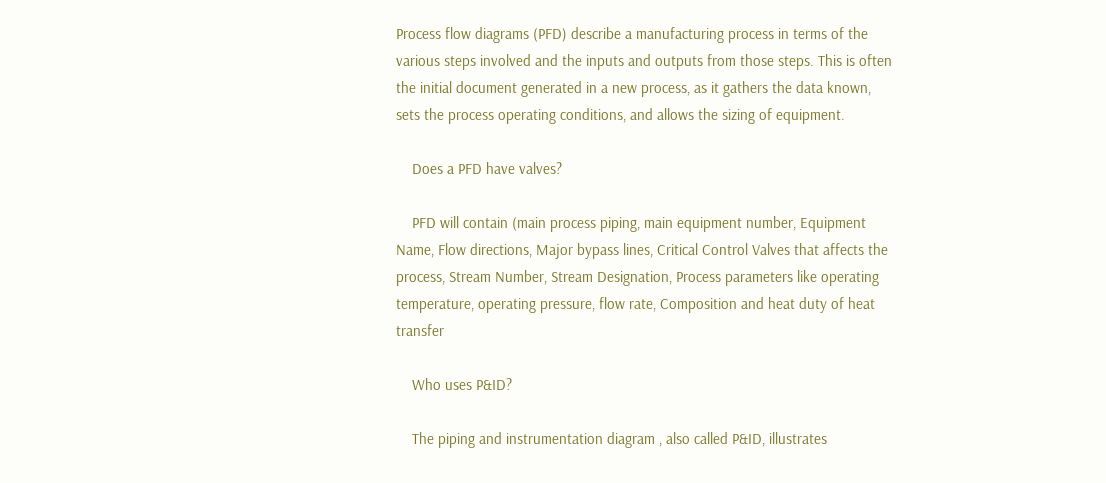Process flow diagrams (PFD) describe a manufacturing process in terms of the various steps involved and the inputs and outputs from those steps. This is often the initial document generated in a new process, as it gathers the data known, sets the process operating conditions, and allows the sizing of equipment.

    Does a PFD have valves?

    PFD will contain (main process piping, main equipment number, Equipment Name, Flow directions, Major bypass lines, Critical Control Valves that affects the process, Stream Number, Stream Designation, Process parameters like operating temperature, operating pressure, flow rate, Composition and heat duty of heat transfer

    Who uses P&ID?

    The piping and instrumentation diagram , also called P&ID, illustrates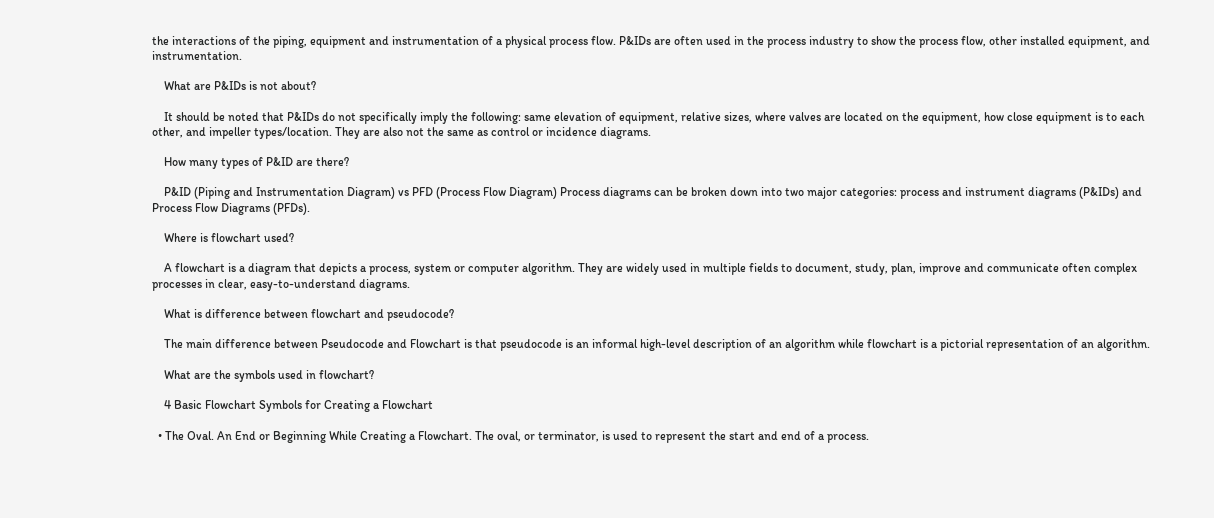the interactions of the piping, equipment and instrumentation of a physical process flow. P&IDs are often used in the process industry to show the process flow, other installed equipment, and instrumentation.

    What are P&IDs is not about?

    It should be noted that P&IDs do not specifically imply the following: same elevation of equipment, relative sizes, where valves are located on the equipment, how close equipment is to each other, and impeller types/location. They are also not the same as control or incidence diagrams.

    How many types of P&ID are there?

    P&ID (Piping and Instrumentation Diagram) vs PFD (Process Flow Diagram) Process diagrams can be broken down into two major categories: process and instrument diagrams (P&IDs) and Process Flow Diagrams (PFDs).

    Where is flowchart used?

    A flowchart is a diagram that depicts a process, system or computer algorithm. They are widely used in multiple fields to document, study, plan, improve and communicate often complex processes in clear, easy-to-understand diagrams.

    What is difference between flowchart and pseudocode?

    The main difference between Pseudocode and Flowchart is that pseudocode is an informal high-level description of an algorithm while flowchart is a pictorial representation of an algorithm.

    What are the symbols used in flowchart?

    4 Basic Flowchart Symbols for Creating a Flowchart

  • The Oval. An End or Beginning While Creating a Flowchart. The oval, or terminator, is used to represent the start and end of a process.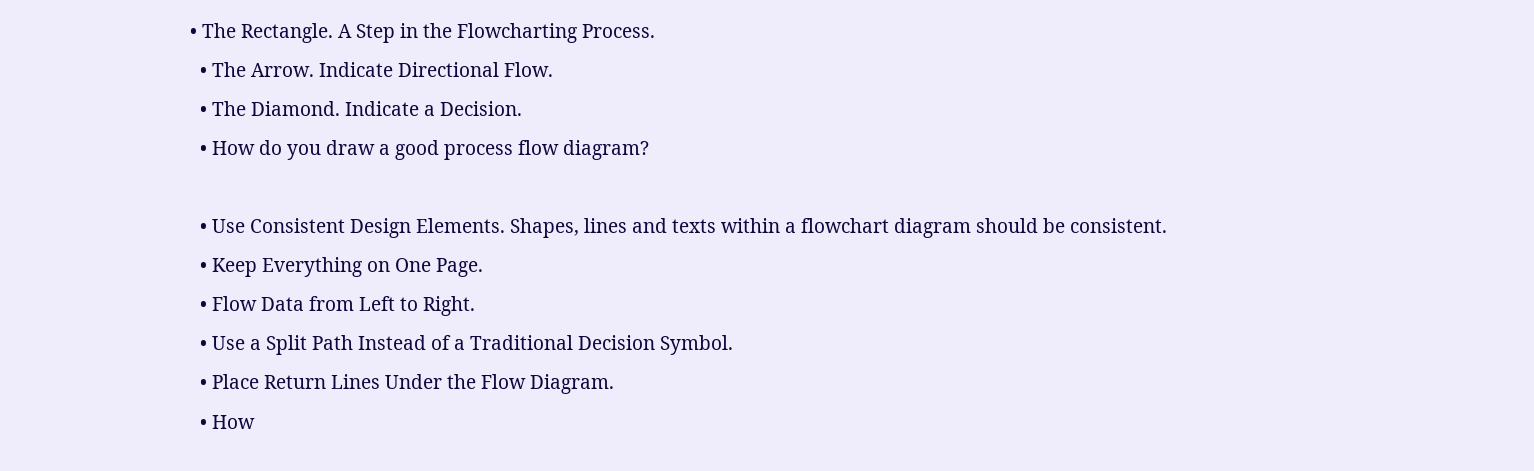• The Rectangle. A Step in the Flowcharting Process.
  • The Arrow. Indicate Directional Flow.
  • The Diamond. Indicate a Decision.
  • How do you draw a good process flow diagram?

  • Use Consistent Design Elements. Shapes, lines and texts within a flowchart diagram should be consistent.
  • Keep Everything on One Page.
  • Flow Data from Left to Right.
  • Use a Split Path Instead of a Traditional Decision Symbol.
  • Place Return Lines Under the Flow Diagram.
  • How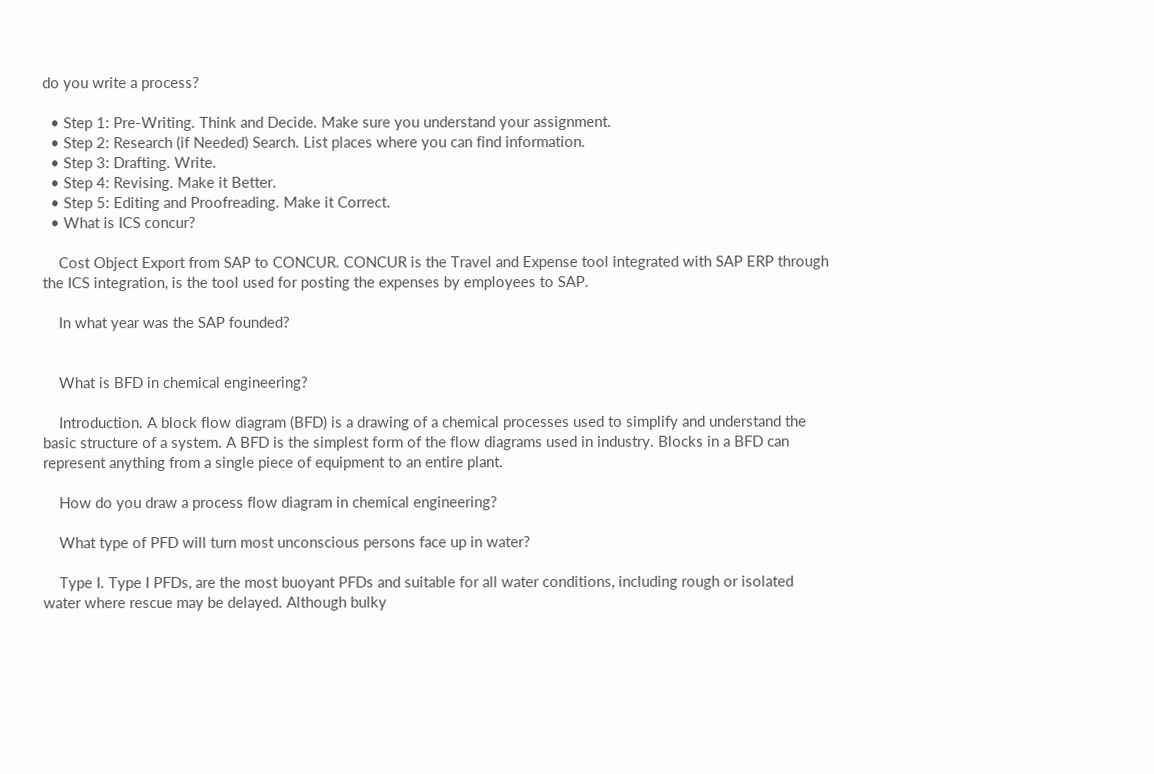do you write a process?

  • Step 1: Pre-Writing. Think and Decide. Make sure you understand your assignment.
  • Step 2: Research (if Needed) Search. List places where you can find information.
  • Step 3: Drafting. Write.
  • Step 4: Revising. Make it Better.
  • Step 5: Editing and Proofreading. Make it Correct.
  • What is ICS concur?

    Cost Object Export from SAP to CONCUR. CONCUR is the Travel and Expense tool integrated with SAP ERP through the ICS integration, is the tool used for posting the expenses by employees to SAP.

    In what year was the SAP founded?


    What is BFD in chemical engineering?

    Introduction. A block flow diagram (BFD) is a drawing of a chemical processes used to simplify and understand the basic structure of a system. A BFD is the simplest form of the flow diagrams used in industry. Blocks in a BFD can represent anything from a single piece of equipment to an entire plant.

    How do you draw a process flow diagram in chemical engineering?

    What type of PFD will turn most unconscious persons face up in water?

    Type I. Type I PFDs, are the most buoyant PFDs and suitable for all water conditions, including rough or isolated water where rescue may be delayed. Although bulky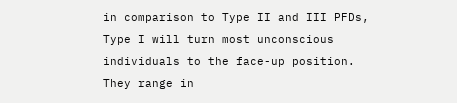in comparison to Type II and III PFDs, Type I will turn most unconscious individuals to the face-up position. They range in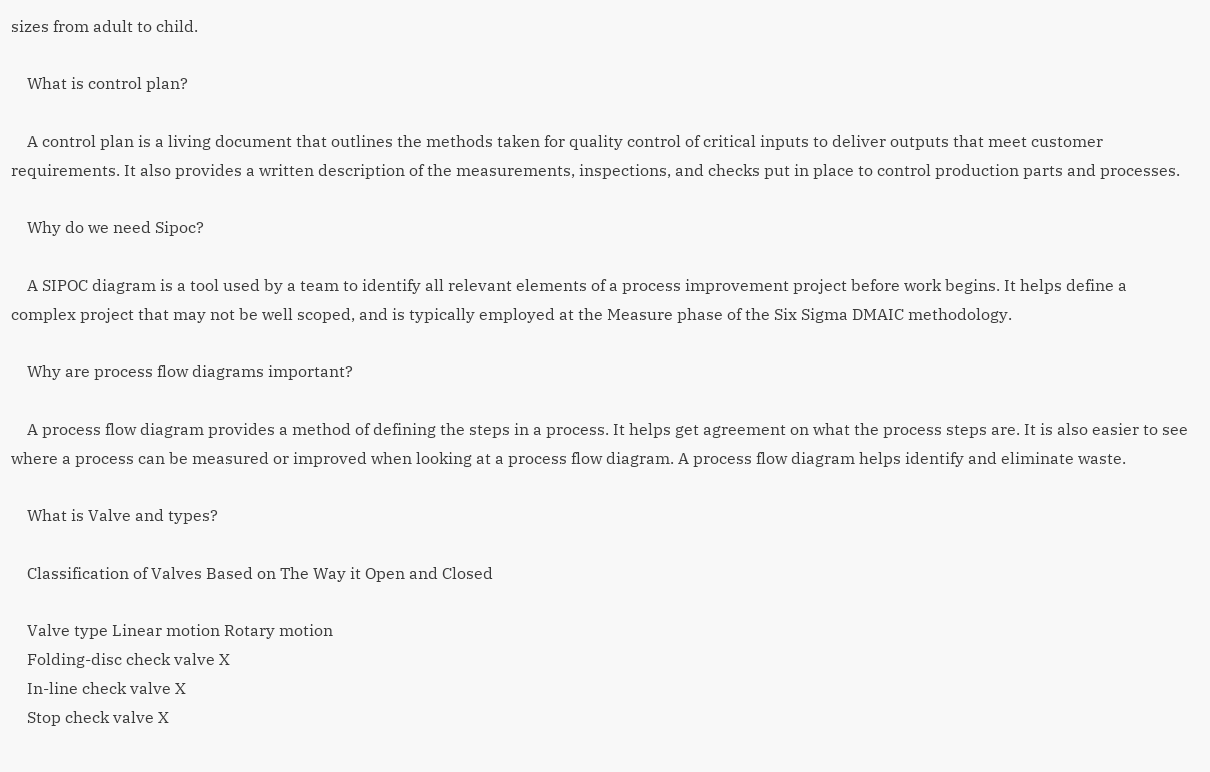sizes from adult to child.

    What is control plan?

    A control plan is a living document that outlines the methods taken for quality control of critical inputs to deliver outputs that meet customer requirements. It also provides a written description of the measurements, inspections, and checks put in place to control production parts and processes.

    Why do we need Sipoc?

    A SIPOC diagram is a tool used by a team to identify all relevant elements of a process improvement project before work begins. It helps define a complex project that may not be well scoped, and is typically employed at the Measure phase of the Six Sigma DMAIC methodology.

    Why are process flow diagrams important?

    A process flow diagram provides a method of defining the steps in a process. It helps get agreement on what the process steps are. It is also easier to see where a process can be measured or improved when looking at a process flow diagram. A process flow diagram helps identify and eliminate waste.

    What is Valve and types?

    Classification of Valves Based on The Way it Open and Closed

    Valve type Linear motion Rotary motion
    Folding-disc check valve X
    In-line check valve X
    Stop check valve X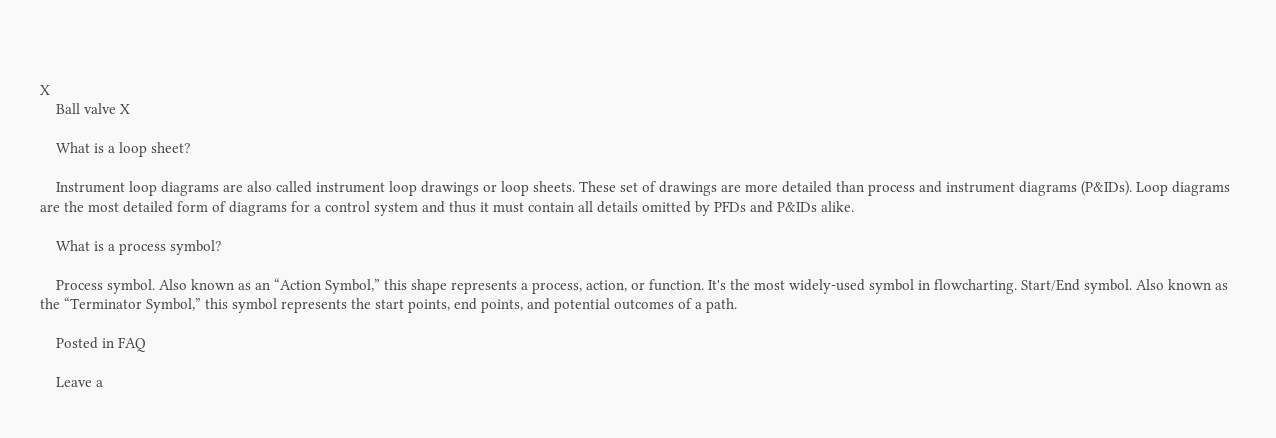X
    Ball valve X

    What is a loop sheet?

    Instrument loop diagrams are also called instrument loop drawings or loop sheets. These set of drawings are more detailed than process and instrument diagrams (P&IDs). Loop diagrams are the most detailed form of diagrams for a control system and thus it must contain all details omitted by PFDs and P&IDs alike.

    What is a process symbol?

    Process symbol. Also known as an “Action Symbol,” this shape represents a process, action, or function. It's the most widely-used symbol in flowcharting. Start/End symbol. Also known as the “Terminator Symbol,” this symbol represents the start points, end points, and potential outcomes of a path.

    Posted in FAQ

    Leave a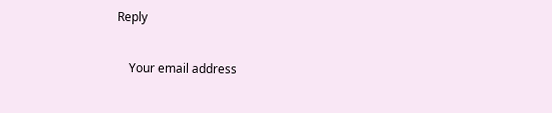Reply

    Your email address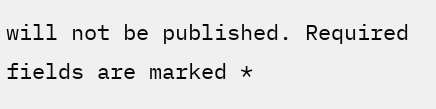will not be published. Required fields are marked *